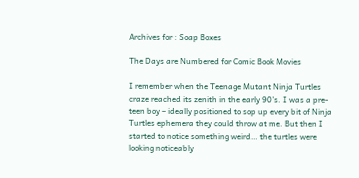Archives for : Soap Boxes

The Days are Numbered for Comic Book Movies

I remember when the Teenage Mutant Ninja Turtles craze reached its zenith in the early 90’s. I was a pre-teen boy – ideally positioned to sop up every bit of Ninja Turtles ephemera they could throw at me. But then I started to notice something weird… the turtles were looking noticeably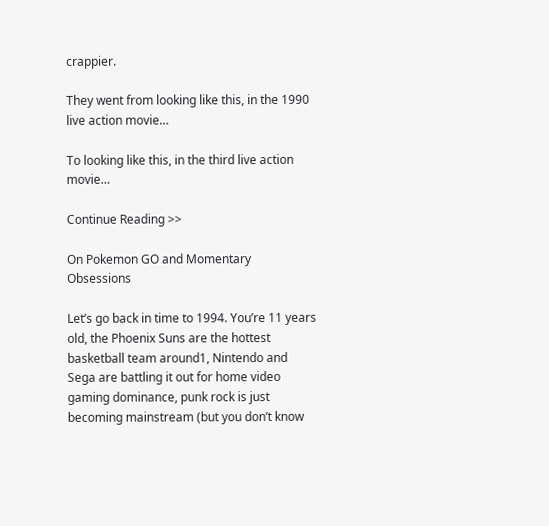crappier.

They went from looking like this, in the 1990 live action movie…

To looking like this, in the third live action movie…

Continue Reading >>

On Pokemon GO and Momentary Obsessions

Let’s go back in time to 1994. You’re 11 years old, the Phoenix Suns are the hottest basketball team around1, Nintendo and Sega are battling it out for home video gaming dominance, punk rock is just becoming mainstream (but you don’t know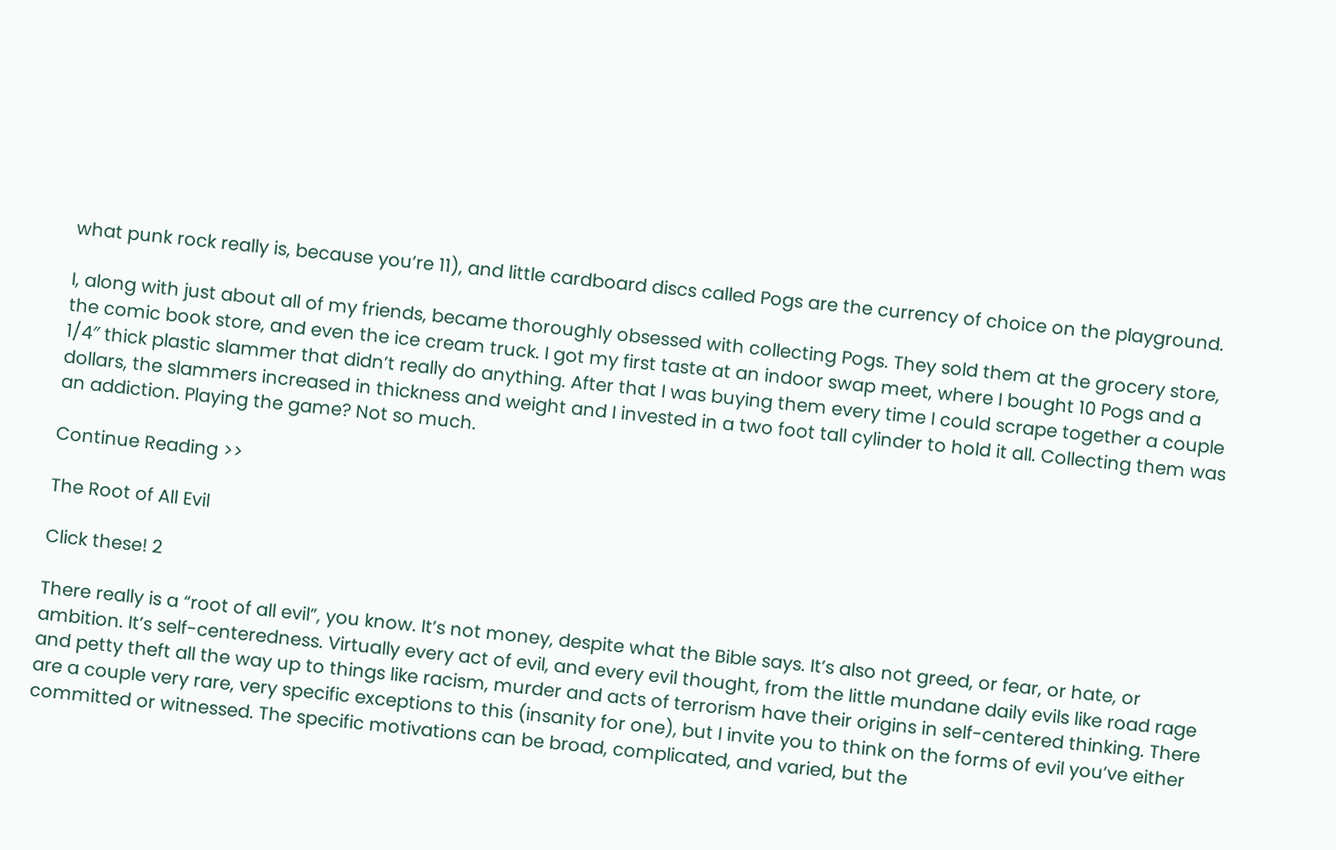what punk rock really is, because you’re 11), and little cardboard discs called Pogs are the currency of choice on the playground.

I, along with just about all of my friends, became thoroughly obsessed with collecting Pogs. They sold them at the grocery store, the comic book store, and even the ice cream truck. I got my first taste at an indoor swap meet, where I bought 10 Pogs and a 1/4″ thick plastic slammer that didn’t really do anything. After that I was buying them every time I could scrape together a couple dollars, the slammers increased in thickness and weight and I invested in a two foot tall cylinder to hold it all. Collecting them was an addiction. Playing the game? Not so much.

Continue Reading >>

The Root of All Evil

Click these! 2

There really is a “root of all evil”, you know. It’s not money, despite what the Bible says. It’s also not greed, or fear, or hate, or ambition. It’s self-centeredness. Virtually every act of evil, and every evil thought, from the little mundane daily evils like road rage and petty theft all the way up to things like racism, murder and acts of terrorism have their origins in self-centered thinking. There are a couple very rare, very specific exceptions to this (insanity for one), but I invite you to think on the forms of evil you’ve either committed or witnessed. The specific motivations can be broad, complicated, and varied, but the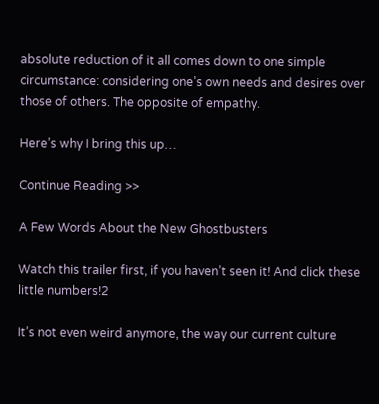absolute reduction of it all comes down to one simple circumstance: considering one’s own needs and desires over those of others. The opposite of empathy.

Here’s why I bring this up…

Continue Reading >>

A Few Words About the New Ghostbusters

Watch this trailer first, if you haven’t seen it! And click these little numbers!2

It’s not even weird anymore, the way our current culture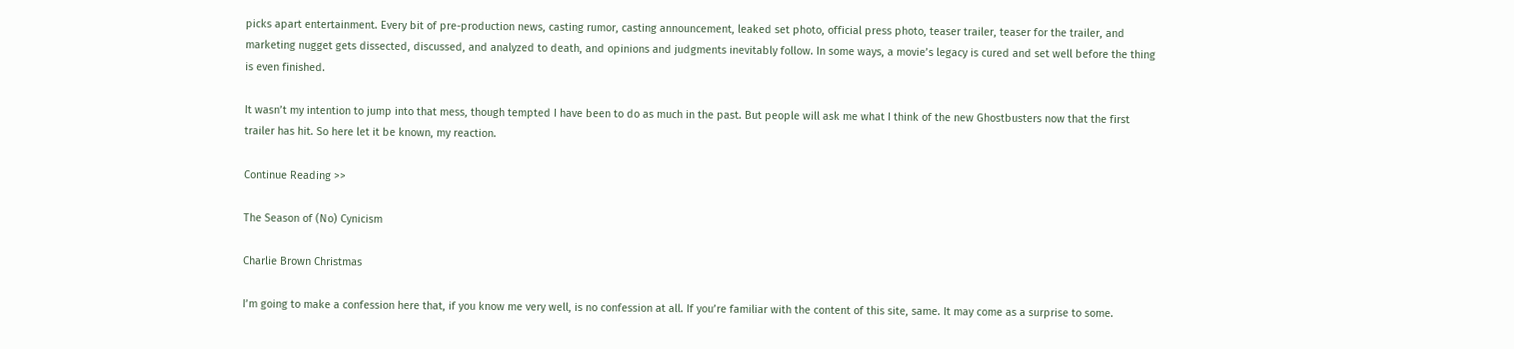picks apart entertainment. Every bit of pre-production news, casting rumor, casting announcement, leaked set photo, official press photo, teaser trailer, teaser for the trailer, and marketing nugget gets dissected, discussed, and analyzed to death, and opinions and judgments inevitably follow. In some ways, a movie’s legacy is cured and set well before the thing is even finished.

It wasn’t my intention to jump into that mess, though tempted I have been to do as much in the past. But people will ask me what I think of the new Ghostbusters now that the first trailer has hit. So here let it be known, my reaction.

Continue Reading >>

The Season of (No) Cynicism

Charlie Brown Christmas

I’m going to make a confession here that, if you know me very well, is no confession at all. If you’re familiar with the content of this site, same. It may come as a surprise to some.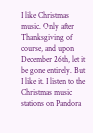I like Christmas music. Only after Thanksgiving of course, and upon December 26th, let it be gone entirely. But I like it. I listen to the Christmas music stations on Pandora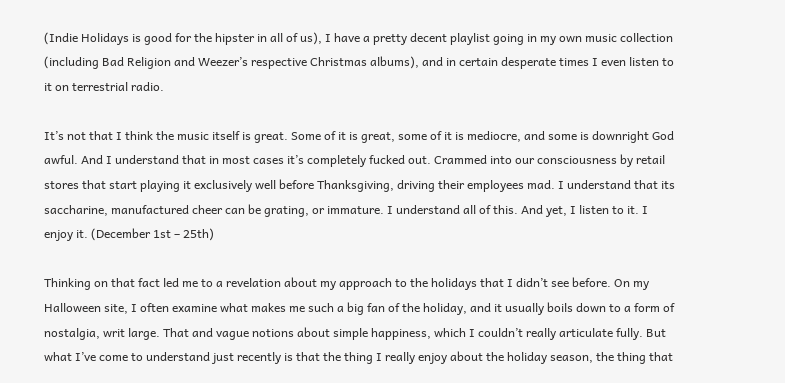(Indie Holidays is good for the hipster in all of us), I have a pretty decent playlist going in my own music collection (including Bad Religion and Weezer’s respective Christmas albums), and in certain desperate times I even listen to it on terrestrial radio.

It’s not that I think the music itself is great. Some of it is great, some of it is mediocre, and some is downright God awful. And I understand that in most cases it’s completely fucked out. Crammed into our consciousness by retail stores that start playing it exclusively well before Thanksgiving, driving their employees mad. I understand that its saccharine, manufactured cheer can be grating, or immature. I understand all of this. And yet, I listen to it. I enjoy it. (December 1st – 25th)

Thinking on that fact led me to a revelation about my approach to the holidays that I didn’t see before. On my Halloween site, I often examine what makes me such a big fan of the holiday, and it usually boils down to a form of nostalgia, writ large. That and vague notions about simple happiness, which I couldn’t really articulate fully. But what I’ve come to understand just recently is that the thing I really enjoy about the holiday season, the thing that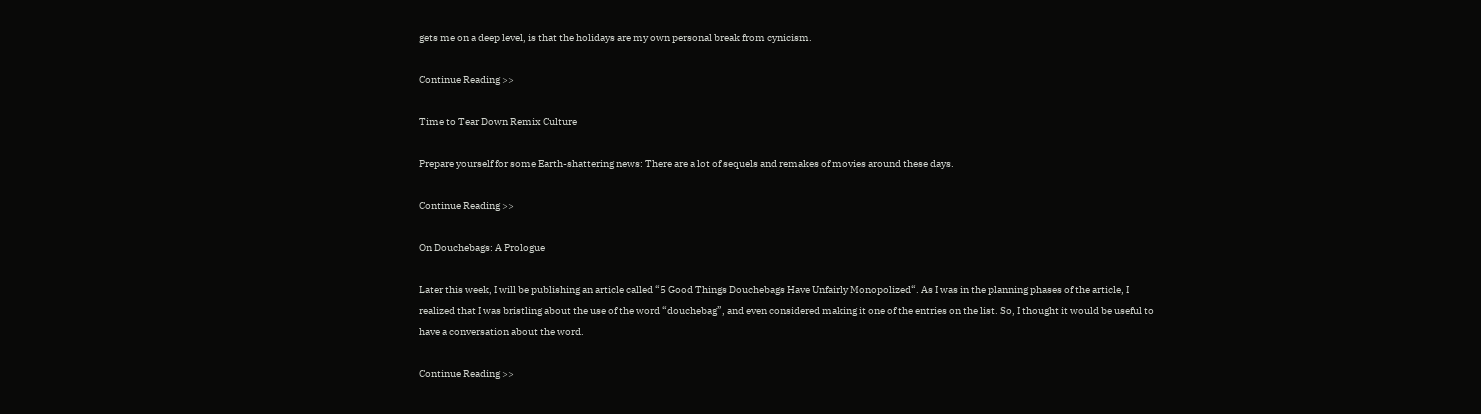gets me on a deep level, is that the holidays are my own personal break from cynicism.

Continue Reading >>

Time to Tear Down Remix Culture

Prepare yourself for some Earth-shattering news: There are a lot of sequels and remakes of movies around these days.

Continue Reading >>

On Douchebags: A Prologue

Later this week, I will be publishing an article called “5 Good Things Douchebags Have Unfairly Monopolized“. As I was in the planning phases of the article, I realized that I was bristling about the use of the word “douchebag”, and even considered making it one of the entries on the list. So, I thought it would be useful to have a conversation about the word.

Continue Reading >>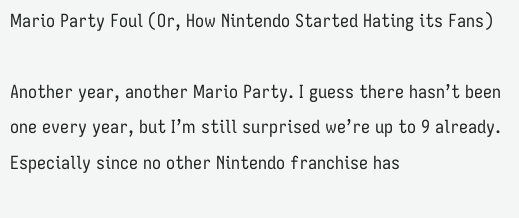Mario Party Foul (Or, How Nintendo Started Hating its Fans)

Another year, another Mario Party. I guess there hasn’t been one every year, but I’m still surprised we’re up to 9 already. Especially since no other Nintendo franchise has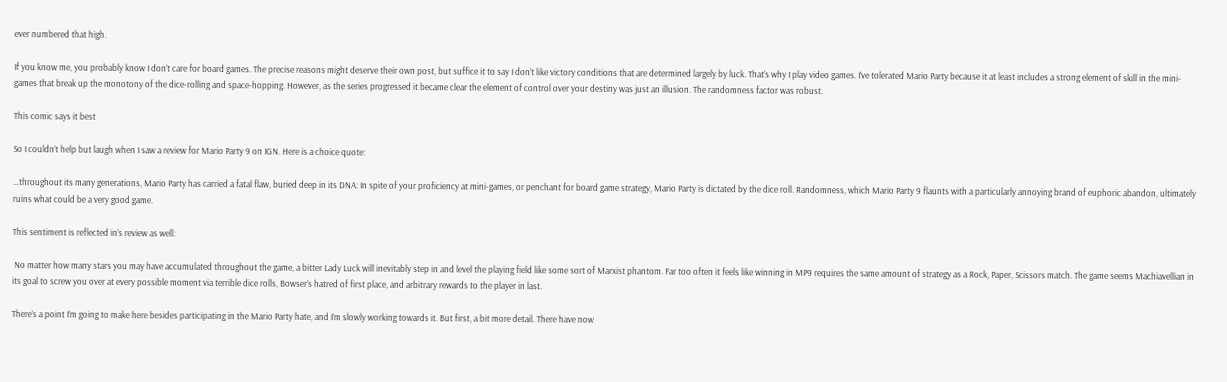ever numbered that high.

If you know me, you probably know I don’t care for board games. The precise reasons might deserve their own post, but suffice it to say I don’t like victory conditions that are determined largely by luck. That’s why I play video games. I’ve tolerated Mario Party because it at least includes a strong element of skill in the mini-games that break up the monotony of the dice-rolling and space-hopping. However, as the series progressed it became clear the element of control over your destiny was just an illusion. The randomness factor was robust.

This comic says it best

So I couldn’t help but laugh when I saw a review for Mario Party 9 on IGN. Here is a choice quote:

…throughout its many generations, Mario Party has carried a fatal flaw, buried deep in its DNA: In spite of your proficiency at mini-games, or penchant for board game strategy, Mario Party is dictated by the dice roll. Randomness, which Mario Party 9 flaunts with a particularly annoying brand of euphoric abandon, ultimately ruins what could be a very good game.

This sentiment is reflected in’s review as well:

 No matter how many stars you may have accumulated throughout the game, a bitter Lady Luck will inevitably step in and level the playing field like some sort of Marxist phantom. Far too often it feels like winning in MP9 requires the same amount of strategy as a Rock, Paper, Scissors match. The game seems Machiavellian in its goal to screw you over at every possible moment via terrible dice rolls, Bowser’s hatred of first place, and arbitrary rewards to the player in last.

There’s a point I’m going to make here besides participating in the Mario Party hate, and I’m slowly working towards it. But first, a bit more detail. There have now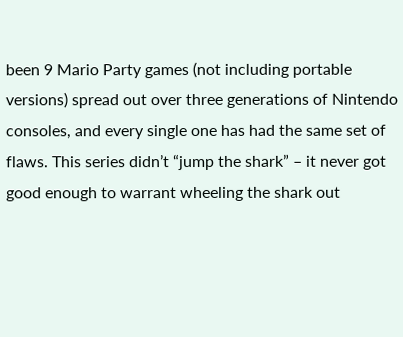been 9 Mario Party games (not including portable versions) spread out over three generations of Nintendo consoles, and every single one has had the same set of flaws. This series didn’t “jump the shark” – it never got good enough to warrant wheeling the shark out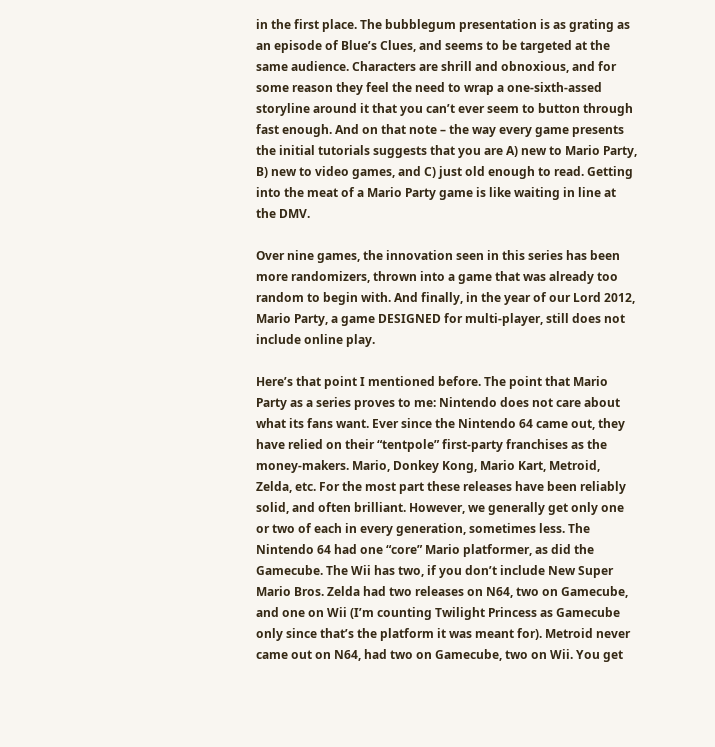in the first place. The bubblegum presentation is as grating as an episode of Blue’s Clues, and seems to be targeted at the same audience. Characters are shrill and obnoxious, and for some reason they feel the need to wrap a one-sixth-assed storyline around it that you can’t ever seem to button through fast enough. And on that note – the way every game presents the initial tutorials suggests that you are A) new to Mario Party, B) new to video games, and C) just old enough to read. Getting into the meat of a Mario Party game is like waiting in line at the DMV.

Over nine games, the innovation seen in this series has been more randomizers, thrown into a game that was already too random to begin with. And finally, in the year of our Lord 2012, Mario Party, a game DESIGNED for multi-player, still does not include online play.

Here’s that point I mentioned before. The point that Mario Party as a series proves to me: Nintendo does not care about what its fans want. Ever since the Nintendo 64 came out, they have relied on their “tentpole” first-party franchises as the money-makers. Mario, Donkey Kong, Mario Kart, Metroid, Zelda, etc. For the most part these releases have been reliably solid, and often brilliant. However, we generally get only one or two of each in every generation, sometimes less. The Nintendo 64 had one “core” Mario platformer, as did the Gamecube. The Wii has two, if you don’t include New Super Mario Bros. Zelda had two releases on N64, two on Gamecube, and one on Wii (I’m counting Twilight Princess as Gamecube only since that’s the platform it was meant for). Metroid never came out on N64, had two on Gamecube, two on Wii. You get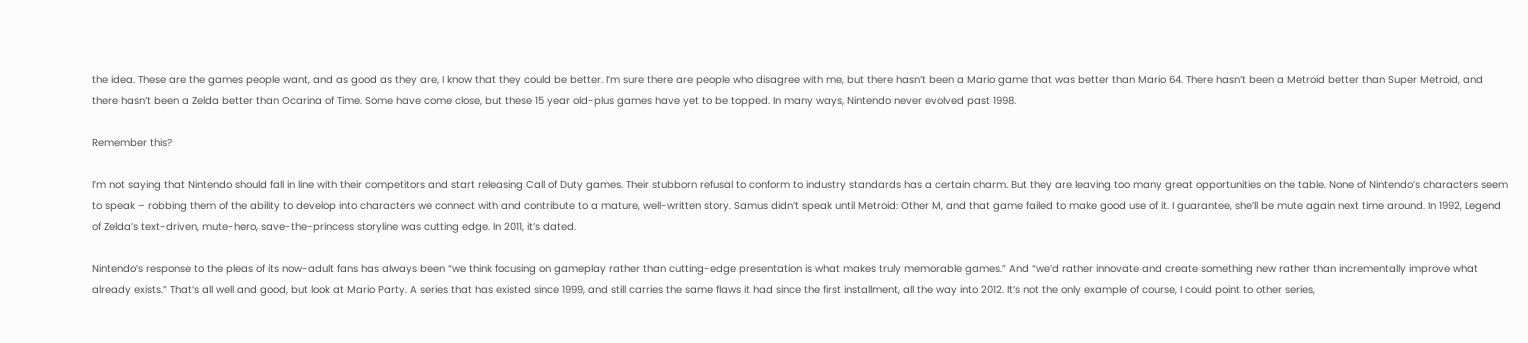the idea. These are the games people want, and as good as they are, I know that they could be better. I’m sure there are people who disagree with me, but there hasn’t been a Mario game that was better than Mario 64. There hasn’t been a Metroid better than Super Metroid, and there hasn’t been a Zelda better than Ocarina of Time. Some have come close, but these 15 year old-plus games have yet to be topped. In many ways, Nintendo never evolved past 1998.

Remember this?

I’m not saying that Nintendo should fall in line with their competitors and start releasing Call of Duty games. Their stubborn refusal to conform to industry standards has a certain charm. But they are leaving too many great opportunities on the table. None of Nintendo’s characters seem to speak – robbing them of the ability to develop into characters we connect with and contribute to a mature, well-written story. Samus didn’t speak until Metroid: Other M, and that game failed to make good use of it. I guarantee, she’ll be mute again next time around. In 1992, Legend of Zelda’s text-driven, mute-hero, save-the-princess storyline was cutting edge. In 2011, it’s dated.

Nintendo’s response to the pleas of its now-adult fans has always been “we think focusing on gameplay rather than cutting-edge presentation is what makes truly memorable games.” And “we’d rather innovate and create something new rather than incrementally improve what already exists.” That’s all well and good, but look at Mario Party. A series that has existed since 1999, and still carries the same flaws it had since the first installment, all the way into 2012. It’s not the only example of course, I could point to other series,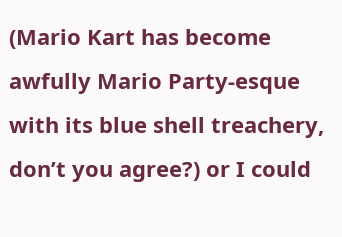(Mario Kart has become awfully Mario Party-esque with its blue shell treachery, don’t you agree?) or I could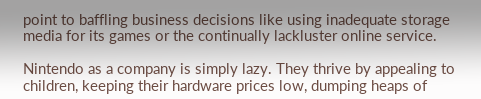point to baffling business decisions like using inadequate storage media for its games or the continually lackluster online service.

Nintendo as a company is simply lazy. They thrive by appealing to children, keeping their hardware prices low, dumping heaps of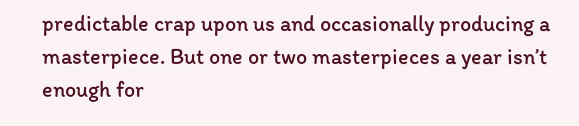predictable crap upon us and occasionally producing a masterpiece. But one or two masterpieces a year isn’t enough for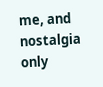me, and nostalgia only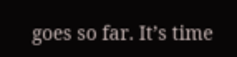goes so far. It’s time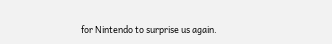for Nintendo to surprise us again.